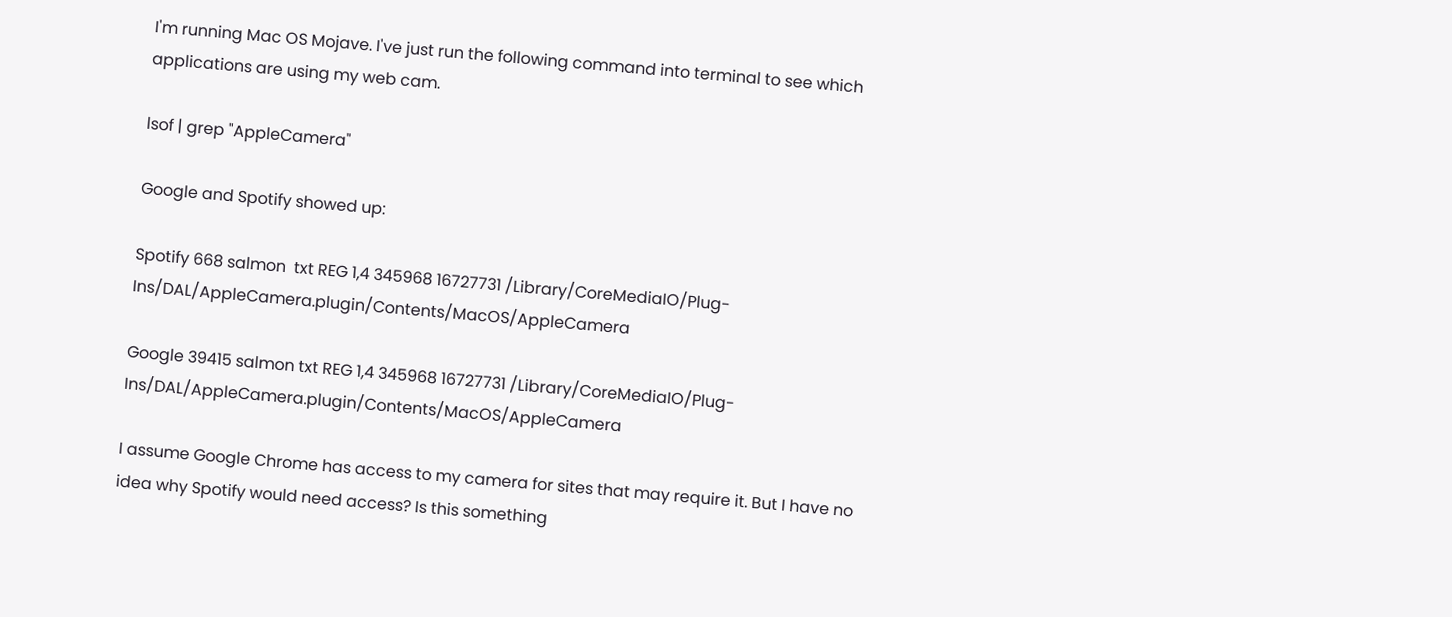I'm running Mac OS Mojave. I've just run the following command into terminal to see which applications are using my web cam.

lsof | grep "AppleCamera"

Google and Spotify showed up:

Spotify 668 salmon  txt REG 1,4 345968 16727731 /Library/CoreMediaIO/Plug-Ins/DAL/AppleCamera.plugin/Contents/MacOS/AppleCamera

Google 39415 salmon txt REG 1,4 345968 16727731 /Library/CoreMediaIO/Plug-Ins/DAL/AppleCamera.plugin/Contents/MacOS/AppleCamera

I assume Google Chrome has access to my camera for sites that may require it. But I have no idea why Spotify would need access? Is this something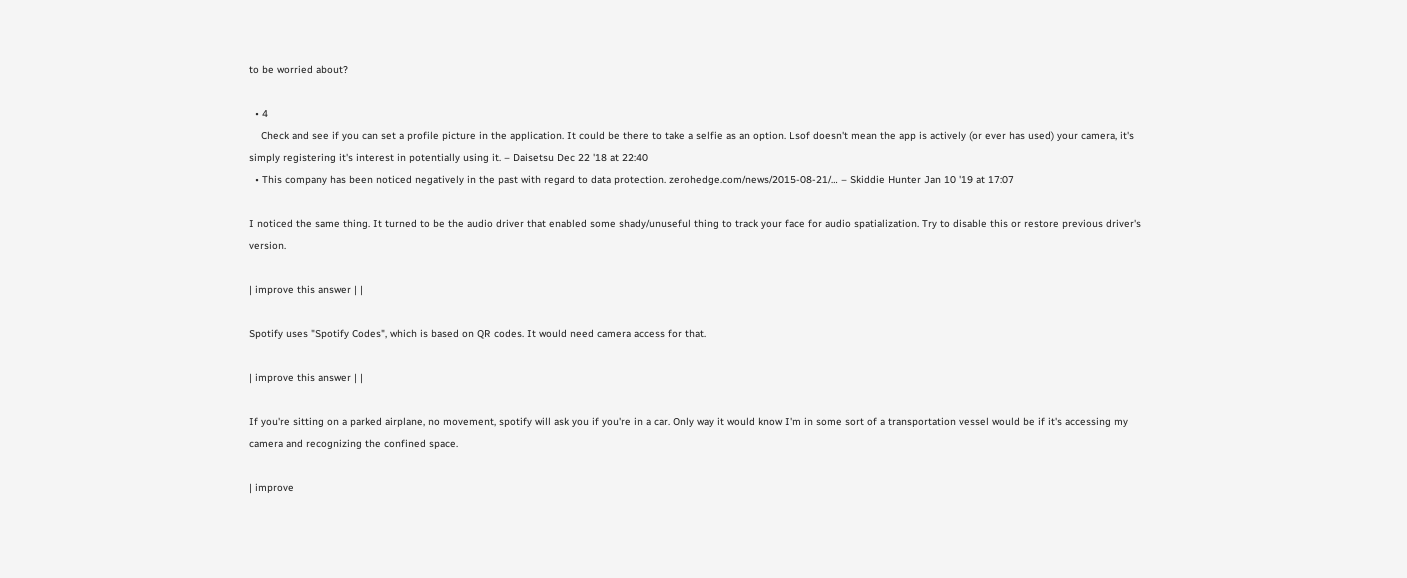to be worried about?

  • 4
    Check and see if you can set a profile picture in the application. It could be there to take a selfie as an option. Lsof doesn't mean the app is actively (or ever has used) your camera, it's simply registering it's interest in potentially using it. – Daisetsu Dec 22 '18 at 22:40
  • This company has been noticed negatively in the past with regard to data protection. zerohedge.com/news/2015-08-21/… – Skiddie Hunter Jan 10 '19 at 17:07

I noticed the same thing. It turned to be the audio driver that enabled some shady/unuseful thing to track your face for audio spatialization. Try to disable this or restore previous driver's version.

| improve this answer | |

Spotify uses "Spotify Codes", which is based on QR codes. It would need camera access for that.

| improve this answer | |

If you're sitting on a parked airplane, no movement, spotify will ask you if you're in a car. Only way it would know I'm in some sort of a transportation vessel would be if it's accessing my camera and recognizing the confined space.

| improve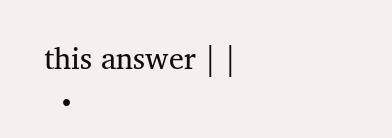this answer | |
  •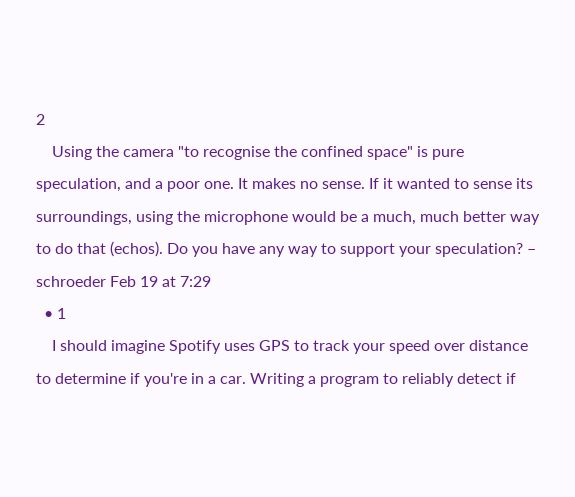2
    Using the camera "to recognise the confined space" is pure speculation, and a poor one. It makes no sense. If it wanted to sense its surroundings, using the microphone would be a much, much better way to do that (echos). Do you have any way to support your speculation? – schroeder Feb 19 at 7:29
  • 1
    I should imagine Spotify uses GPS to track your speed over distance to determine if you're in a car. Writing a program to reliably detect if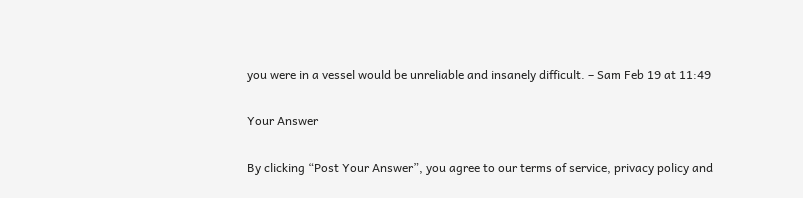you were in a vessel would be unreliable and insanely difficult. – Sam Feb 19 at 11:49

Your Answer

By clicking “Post Your Answer”, you agree to our terms of service, privacy policy and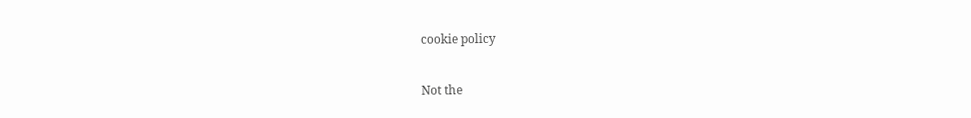cookie policy

Not the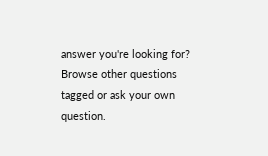answer you're looking for? Browse other questions tagged or ask your own question.